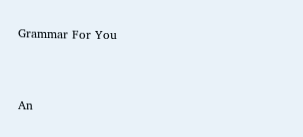Grammar For You


An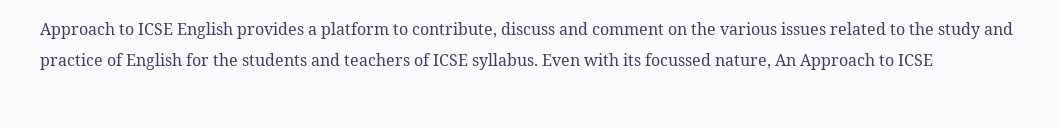Approach to ICSE English provides a platform to contribute, discuss and comment on the various issues related to the study and practice of English for the students and teachers of ICSE syllabus. Even with its focussed nature, An Approach to ICSE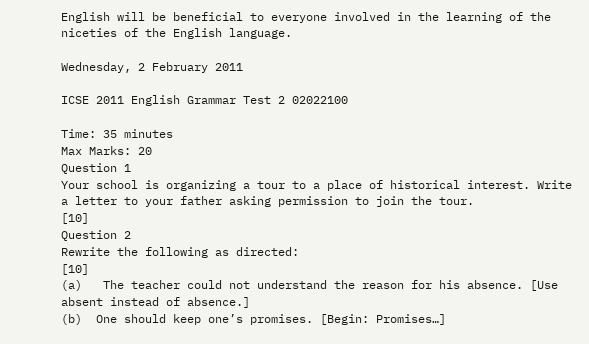English will be beneficial to everyone involved in the learning of the niceties of the English language.

Wednesday, 2 February 2011

ICSE 2011 English Grammar Test 2 02022100

Time: 35 minutes                                                                                                  Max Marks: 20
Question 1
Your school is organizing a tour to a place of historical interest. Write a letter to your father asking permission to join the tour.                                                                                                                [10]
Question 2
Rewrite the following as directed:                                                                                 [10]
(a)   The teacher could not understand the reason for his absence. [Use absent instead of absence.]
(b)  One should keep one’s promises. [Begin: Promises…]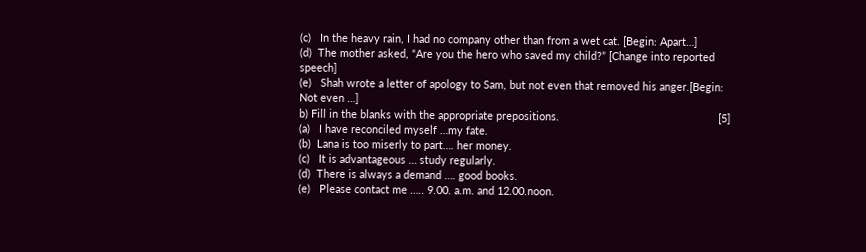(c)   In the heavy rain, I had no company other than from a wet cat. [Begin: Apart…]
(d)  The mother asked, “Are you the hero who saved my child?” [Change into reported speech]
(e)   Shah wrote a letter of apology to Sam, but not even that removed his anger.[Begin: Not even …]
b) Fill in the blanks with the appropriate prepositions.                                                     [5]
(a)   I have reconciled myself …my fate.
(b)  Lana is too miserly to part…. her money.
(c)   It is advantageous … study regularly.
(d)  There is always a demand …. good books.
(e)   Please contact me ….. 9.00. a.m. and 12.00.noon.